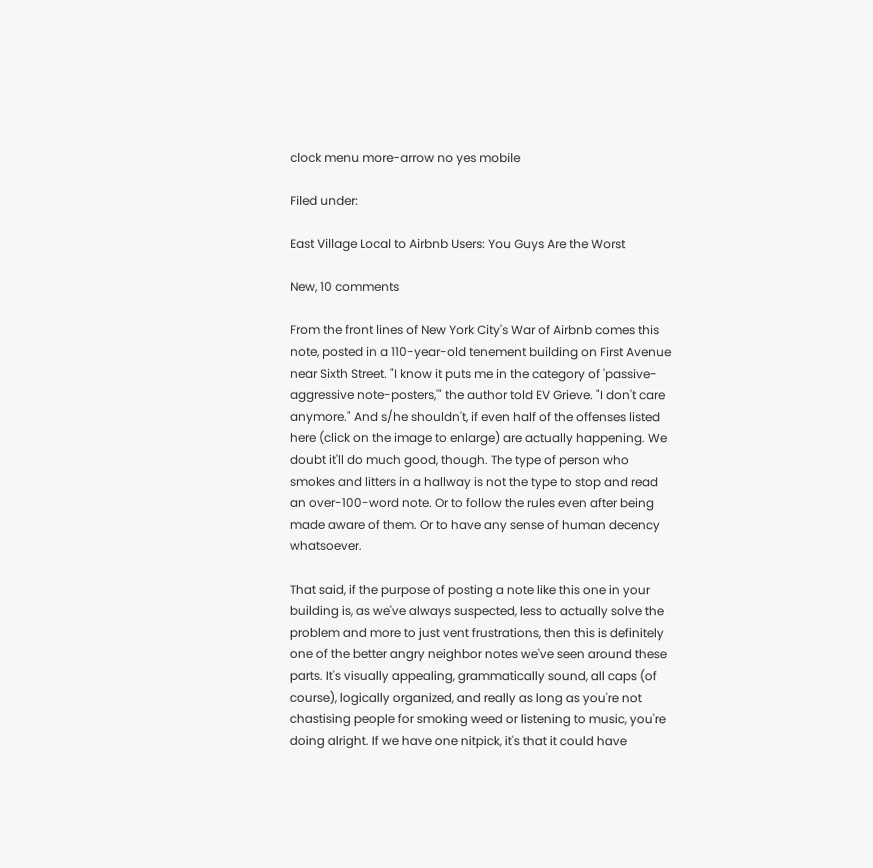clock menu more-arrow no yes mobile

Filed under:

East Village Local to Airbnb Users: You Guys Are the Worst

New, 10 comments

From the front lines of New York City's War of Airbnb comes this note, posted in a 110-year-old tenement building on First Avenue near Sixth Street. "I know it puts me in the category of 'passive-aggressive note-posters,'" the author told EV Grieve. "I don't care anymore." And s/he shouldn't, if even half of the offenses listed here (click on the image to enlarge) are actually happening. We doubt it'll do much good, though. The type of person who smokes and litters in a hallway is not the type to stop and read an over-100-word note. Or to follow the rules even after being made aware of them. Or to have any sense of human decency whatsoever.

That said, if the purpose of posting a note like this one in your building is, as we've always suspected, less to actually solve the problem and more to just vent frustrations, then this is definitely one of the better angry neighbor notes we've seen around these parts. It's visually appealing, grammatically sound, all caps (of course), logically organized, and really as long as you're not chastising people for smoking weed or listening to music, you're doing alright. If we have one nitpick, it's that it could have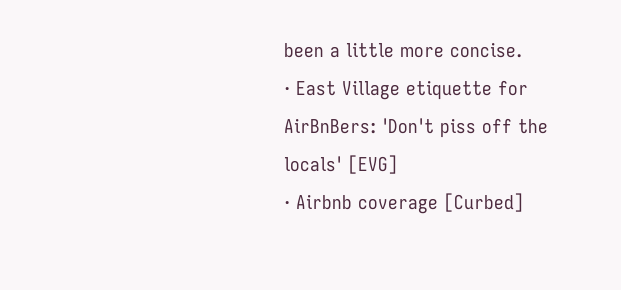been a little more concise.
· East Village etiquette for AirBnBers: 'Don't piss off the locals' [EVG]
· Airbnb coverage [Curbed]